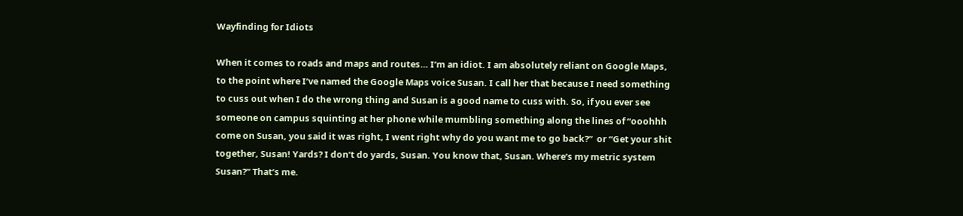Wayfinding for Idiots

When it comes to roads and maps and routes… I’m an idiot. I am absolutely reliant on Google Maps, to the point where I’ve named the Google Maps voice Susan. I call her that because I need something to cuss out when I do the wrong thing and Susan is a good name to cuss with. So, if you ever see someone on campus squinting at her phone while mumbling something along the lines of “ooohhh come on Susan, you said it was right, I went right why do you want me to go back?”  or “Get your shit together, Susan! Yards? I don’t do yards, Susan. You know that, Susan. Where’s my metric system Susan?” That’s me.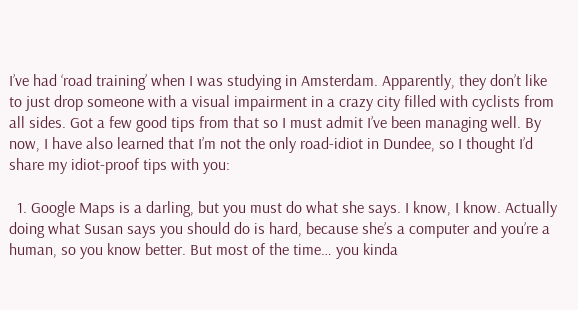I’ve had ‘road training’ when I was studying in Amsterdam. Apparently, they don’t like to just drop someone with a visual impairment in a crazy city filled with cyclists from all sides. Got a few good tips from that so I must admit I’ve been managing well. By now, I have also learned that I’m not the only road-idiot in Dundee, so I thought I’d share my idiot-proof tips with you:

  1. Google Maps is a darling, but you must do what she says. I know, I know. Actually doing what Susan says you should do is hard, because she’s a computer and you’re a human, so you know better. But most of the time… you kinda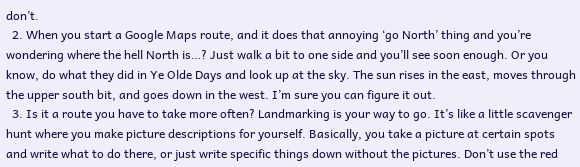don’t.
  2. When you start a Google Maps route, and it does that annoying ‘go North’ thing and you’re wondering where the hell North is…? Just walk a bit to one side and you’ll see soon enough. Or you know, do what they did in Ye Olde Days and look up at the sky. The sun rises in the east, moves through the upper south bit, and goes down in the west. I’m sure you can figure it out.
  3. Is it a route you have to take more often? Landmarking is your way to go. It’s like a little scavenger hunt where you make picture descriptions for yourself. Basically, you take a picture at certain spots and write what to do there, or just write specific things down without the pictures. Don’t use the red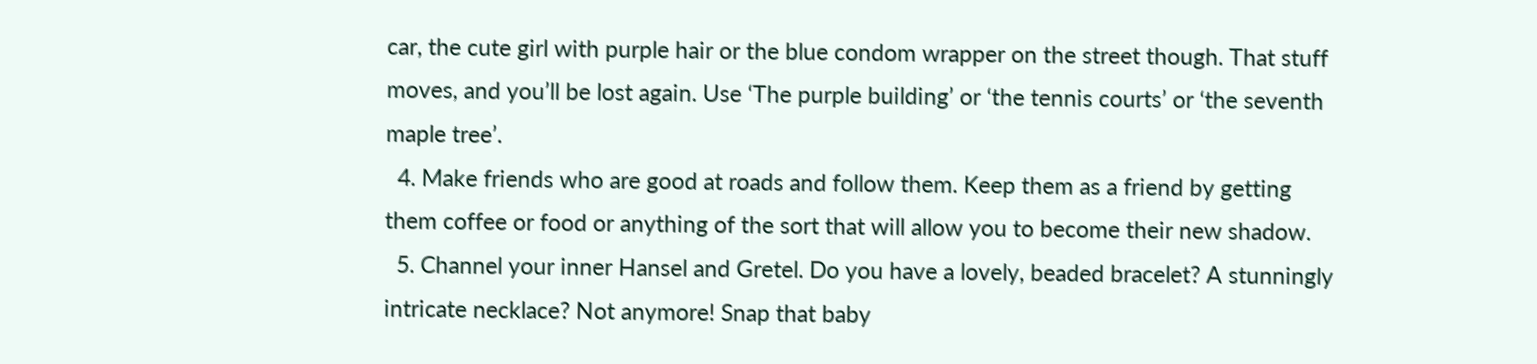car, the cute girl with purple hair or the blue condom wrapper on the street though. That stuff moves, and you’ll be lost again. Use ‘The purple building’ or ‘the tennis courts’ or ‘the seventh maple tree’.
  4. Make friends who are good at roads and follow them. Keep them as a friend by getting them coffee or food or anything of the sort that will allow you to become their new shadow.
  5. Channel your inner Hansel and Gretel. Do you have a lovely, beaded bracelet? A stunningly intricate necklace? Not anymore! Snap that baby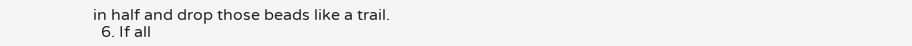in half and drop those beads like a trail.
  6. If all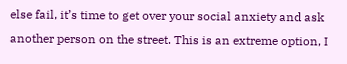else fail, it’s time to get over your social anxiety and ask another person on the street. This is an extreme option, I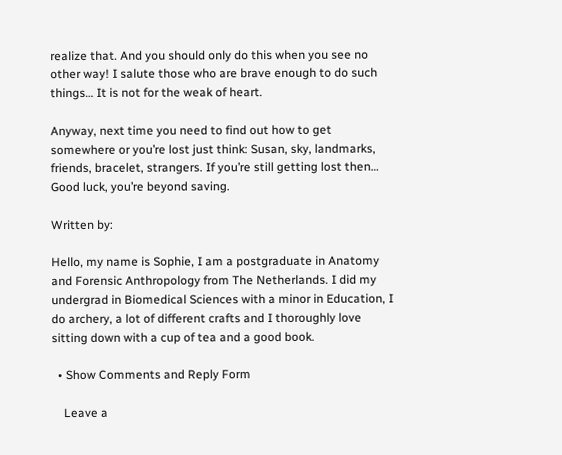realize that. And you should only do this when you see no other way! I salute those who are brave enough to do such things… It is not for the weak of heart.

Anyway, next time you need to find out how to get somewhere or you’re lost just think: Susan, sky, landmarks, friends, bracelet, strangers. If you’re still getting lost then… Good luck, you’re beyond saving.

Written by:

Hello, my name is Sophie, I am a postgraduate in Anatomy and Forensic Anthropology from The Netherlands. I did my undergrad in Biomedical Sciences with a minor in Education, I do archery, a lot of different crafts and I thoroughly love sitting down with a cup of tea and a good book.

  • Show Comments and Reply Form

    Leave a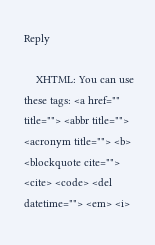Reply

    XHTML: You can use these tags: <a href="" title=""> <abbr title=""> <acronym title=""> <b> <blockquote cite=""> <cite> <code> <del datetime=""> <em> <i>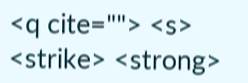<q cite=""> <s> <strike> <strong>